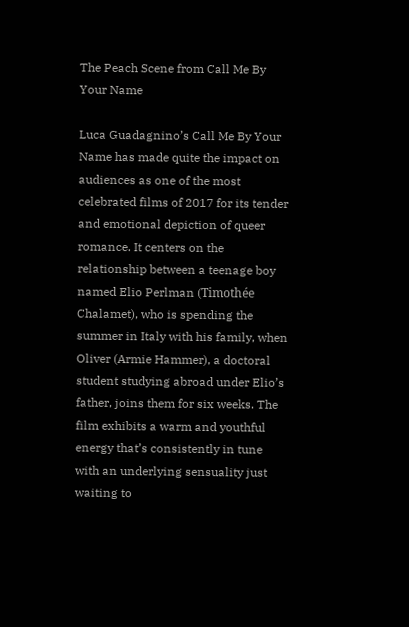The Peach Scene from Call Me By Your Name

Luca Guadagnino’s Call Me By Your Name has made quite the impact on audiences as one of the most celebrated films of 2017 for its tender and emotional depiction of queer romance. It centers on the relationship between a teenage boy named Elio Perlman (Timothée Chalamet), who is spending the summer in Italy with his family, when Oliver (Armie Hammer), a doctoral student studying abroad under Elio’s father, joins them for six weeks. The film exhibits a warm and youthful energy that’s consistently in tune with an underlying sensuality just waiting to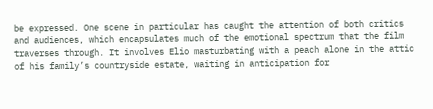be expressed. One scene in particular has caught the attention of both critics and audiences, which encapsulates much of the emotional spectrum that the film traverses through. It involves Elio masturbating with a peach alone in the attic of his family’s countryside estate, waiting in anticipation for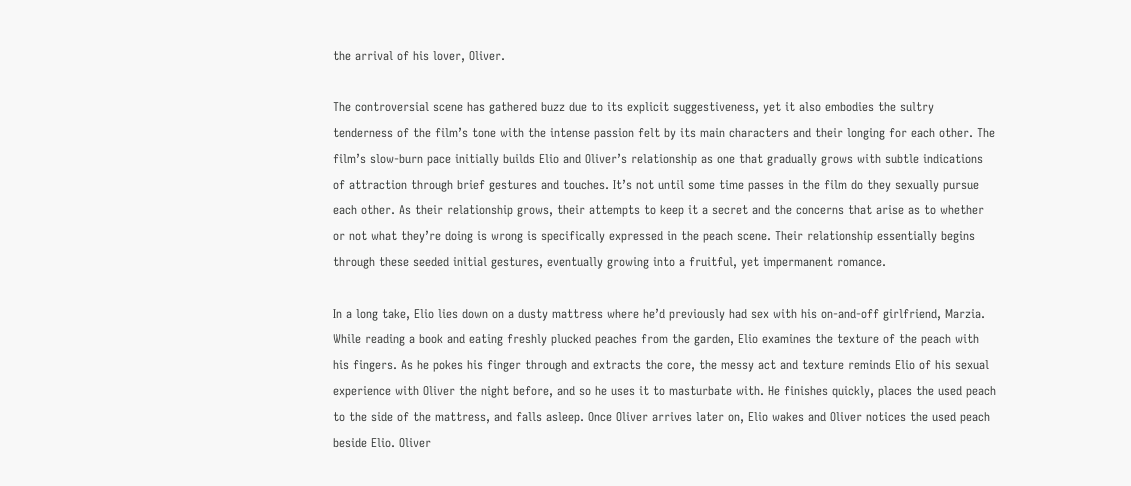the arrival of his lover, Oliver.

The controversial scene has gathered buzz due to its explicit suggestiveness, yet it also embodies the sultry tenderness of the film’s tone with the intense passion felt by its main characters and their longing for each other. The film’s slow-burn pace initially builds Elio and Oliver’s relationship as one that gradually grows with subtle indications of attraction through brief gestures and touches. It’s not until some time passes in the film do they sexually pursue each other. As their relationship grows, their attempts to keep it a secret and the concerns that arise as to whether or not what they’re doing is wrong is specifically expressed in the peach scene. Their relationship essentially begins through these seeded initial gestures, eventually growing into a fruitful, yet impermanent romance.

In a long take, Elio lies down on a dusty mattress where he’d previously had sex with his on-and-off girlfriend, Marzia. While reading a book and eating freshly plucked peaches from the garden, Elio examines the texture of the peach with his fingers. As he pokes his finger through and extracts the core, the messy act and texture reminds Elio of his sexual experience with Oliver the night before, and so he uses it to masturbate with. He finishes quickly, places the used peach to the side of the mattress, and falls asleep. Once Oliver arrives later on, Elio wakes and Oliver notices the used peach beside Elio. Oliver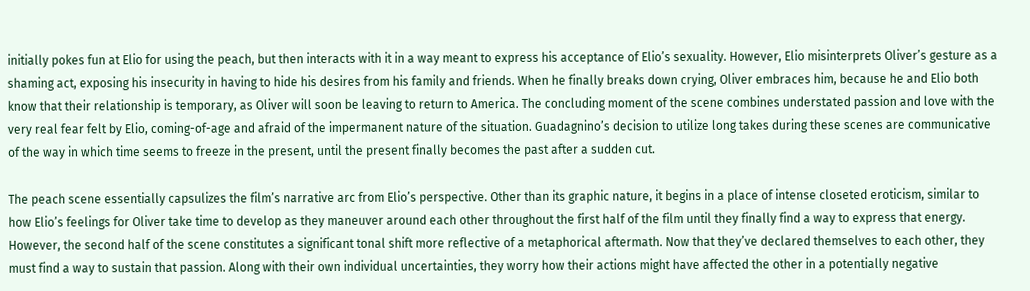initially pokes fun at Elio for using the peach, but then interacts with it in a way meant to express his acceptance of Elio’s sexuality. However, Elio misinterprets Oliver’s gesture as a shaming act, exposing his insecurity in having to hide his desires from his family and friends. When he finally breaks down crying, Oliver embraces him, because he and Elio both know that their relationship is temporary, as Oliver will soon be leaving to return to America. The concluding moment of the scene combines understated passion and love with the very real fear felt by Elio, coming-of-age and afraid of the impermanent nature of the situation. Guadagnino’s decision to utilize long takes during these scenes are communicative of the way in which time seems to freeze in the present, until the present finally becomes the past after a sudden cut.

The peach scene essentially capsulizes the film’s narrative arc from Elio’s perspective. Other than its graphic nature, it begins in a place of intense closeted eroticism, similar to how Elio’s feelings for Oliver take time to develop as they maneuver around each other throughout the first half of the film until they finally find a way to express that energy. However, the second half of the scene constitutes a significant tonal shift more reflective of a metaphorical aftermath. Now that they’ve declared themselves to each other, they must find a way to sustain that passion. Along with their own individual uncertainties, they worry how their actions might have affected the other in a potentially negative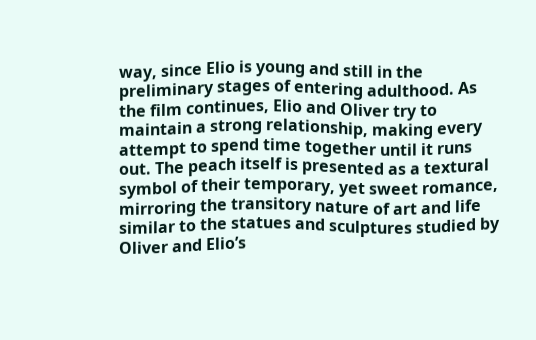way, since Elio is young and still in the preliminary stages of entering adulthood. As the film continues, Elio and Oliver try to maintain a strong relationship, making every attempt to spend time together until it runs out. The peach itself is presented as a textural symbol of their temporary, yet sweet romance, mirroring the transitory nature of art and life similar to the statues and sculptures studied by Oliver and Elio’s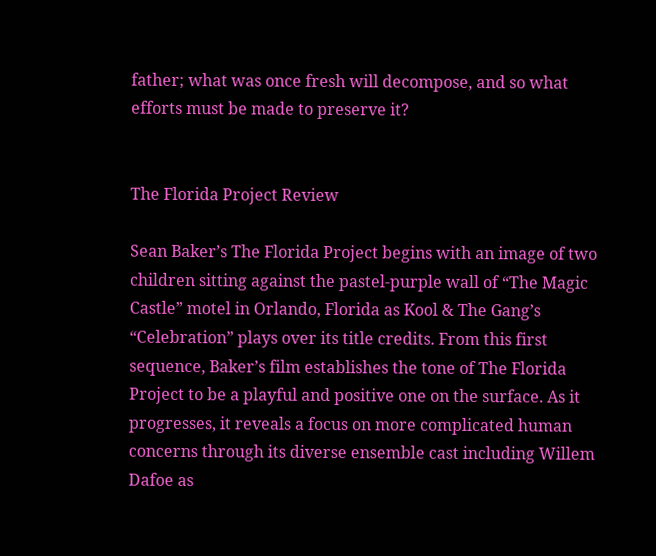father; what was once fresh will decompose, and so what efforts must be made to preserve it?


The Florida Project Review

Sean Baker’s The Florida Project begins with an image of two children sitting against the pastel-purple wall of “The Magic Castle” motel in Orlando, Florida as Kool & The Gang’s “Celebration” plays over its title credits. From this first sequence, Baker’s film establishes the tone of The Florida Project to be a playful and positive one on the surface. As it progresses, it reveals a focus on more complicated human concerns through its diverse ensemble cast including Willem Dafoe as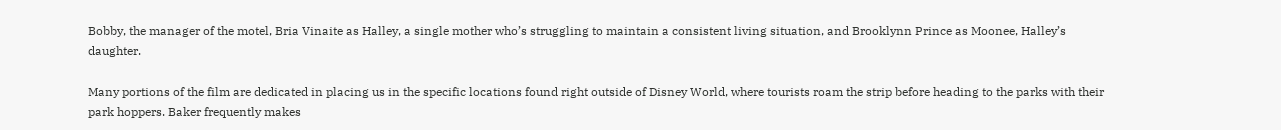Bobby, the manager of the motel, Bria Vinaite as Halley, a single mother who’s struggling to maintain a consistent living situation, and Brooklynn Prince as Moonee, Halley’s daughter.

Many portions of the film are dedicated in placing us in the specific locations found right outside of Disney World, where tourists roam the strip before heading to the parks with their park hoppers. Baker frequently makes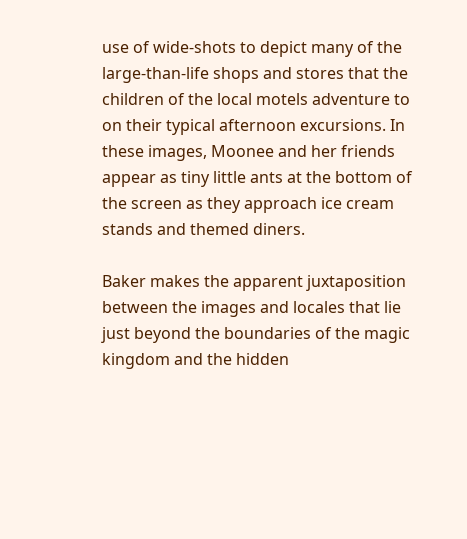use of wide-shots to depict many of the large-than-life shops and stores that the children of the local motels adventure to on their typical afternoon excursions. In these images, Moonee and her friends appear as tiny little ants at the bottom of the screen as they approach ice cream stands and themed diners.

Baker makes the apparent juxtaposition between the images and locales that lie just beyond the boundaries of the magic kingdom and the hidden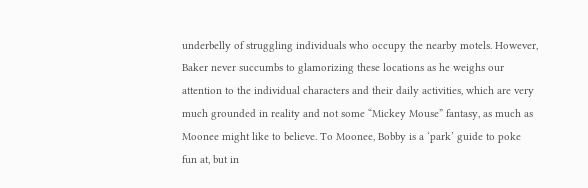underbelly of struggling individuals who occupy the nearby motels. However, Baker never succumbs to glamorizing these locations as he weighs our attention to the individual characters and their daily activities, which are very much grounded in reality and not some “Mickey Mouse” fantasy, as much as Moonee might like to believe. To Moonee, Bobby is a ‘park’ guide to poke fun at, but in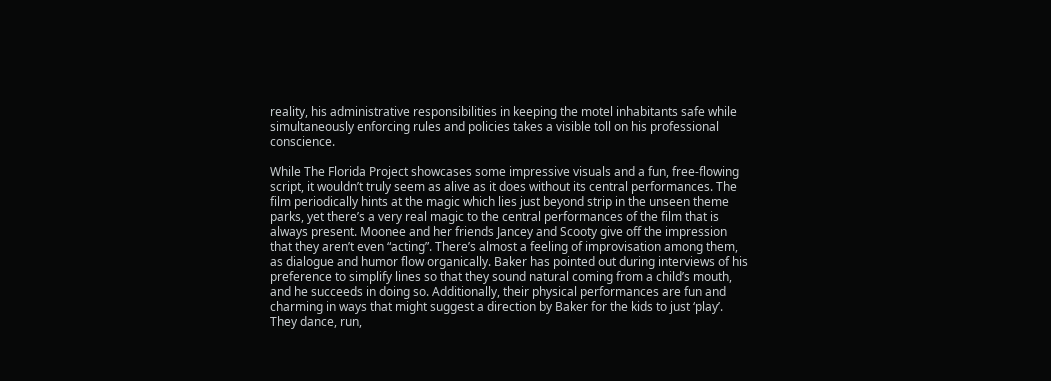reality, his administrative responsibilities in keeping the motel inhabitants safe while simultaneously enforcing rules and policies takes a visible toll on his professional conscience.

While The Florida Project showcases some impressive visuals and a fun, free-flowing script, it wouldn’t truly seem as alive as it does without its central performances. The film periodically hints at the magic which lies just beyond strip in the unseen theme parks, yet there’s a very real magic to the central performances of the film that is always present. Moonee and her friends Jancey and Scooty give off the impression that they aren’t even “acting”. There’s almost a feeling of improvisation among them, as dialogue and humor flow organically. Baker has pointed out during interviews of his preference to simplify lines so that they sound natural coming from a child’s mouth, and he succeeds in doing so. Additionally, their physical performances are fun and charming in ways that might suggest a direction by Baker for the kids to just ‘play’. They dance, run,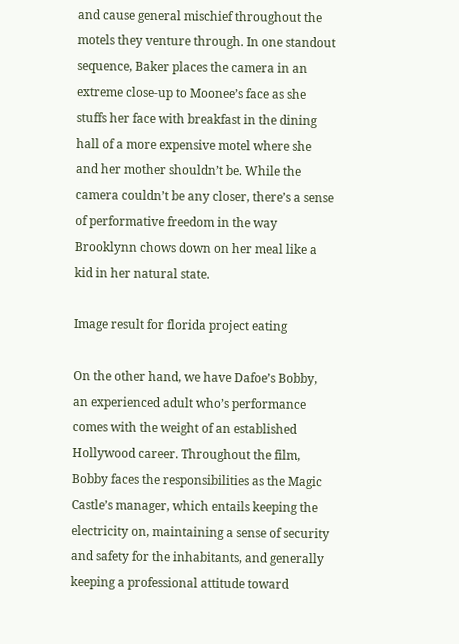and cause general mischief throughout the motels they venture through. In one standout sequence, Baker places the camera in an extreme close-up to Moonee’s face as she stuffs her face with breakfast in the dining hall of a more expensive motel where she and her mother shouldn’t be. While the camera couldn’t be any closer, there’s a sense of performative freedom in the way Brooklynn chows down on her meal like a kid in her natural state.

Image result for florida project eating

On the other hand, we have Dafoe’s Bobby, an experienced adult who’s performance comes with the weight of an established Hollywood career. Throughout the film, Bobby faces the responsibilities as the Magic Castle’s manager, which entails keeping the electricity on, maintaining a sense of security and safety for the inhabitants, and generally keeping a professional attitude toward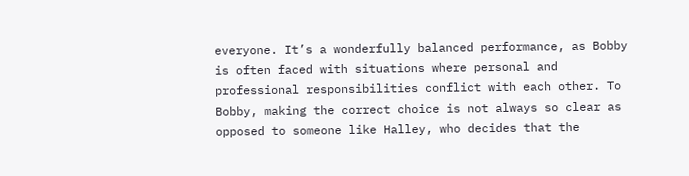everyone. It’s a wonderfully balanced performance, as Bobby is often faced with situations where personal and professional responsibilities conflict with each other. To Bobby, making the correct choice is not always so clear as opposed to someone like Halley, who decides that the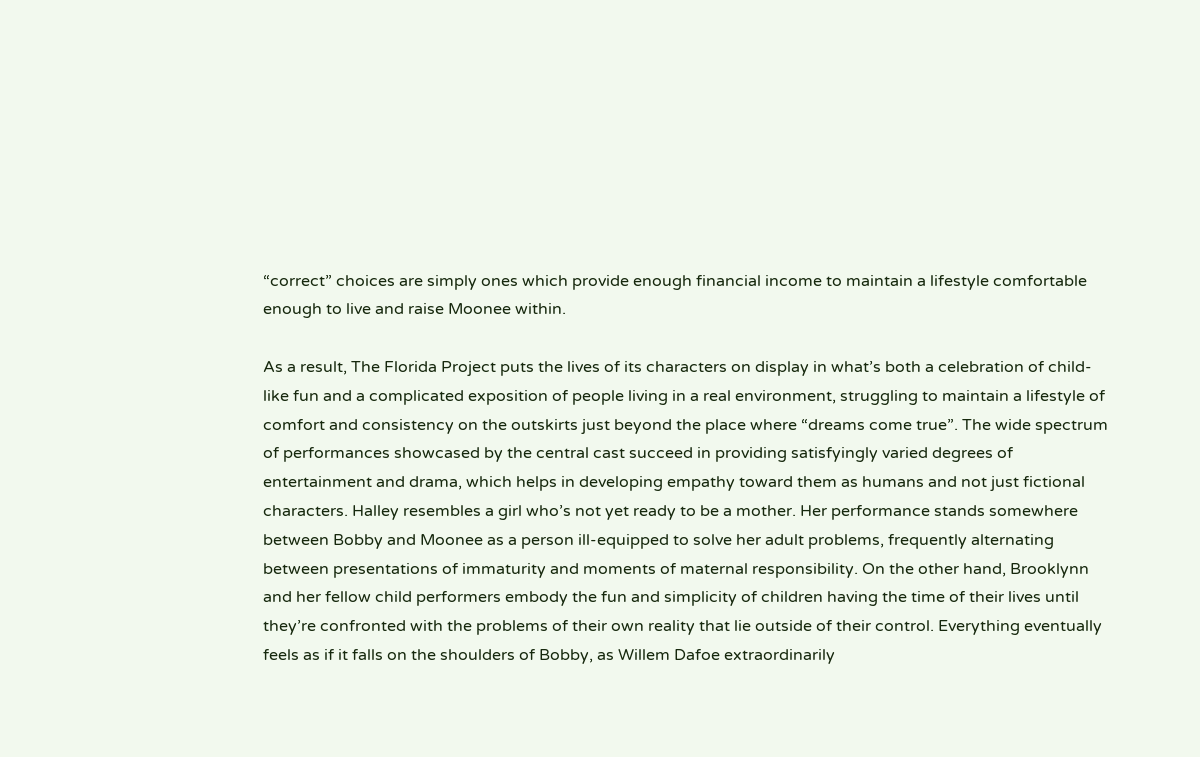“correct” choices are simply ones which provide enough financial income to maintain a lifestyle comfortable enough to live and raise Moonee within.

As a result, The Florida Project puts the lives of its characters on display in what’s both a celebration of child-like fun and a complicated exposition of people living in a real environment, struggling to maintain a lifestyle of comfort and consistency on the outskirts just beyond the place where “dreams come true”. The wide spectrum of performances showcased by the central cast succeed in providing satisfyingly varied degrees of entertainment and drama, which helps in developing empathy toward them as humans and not just fictional characters. Halley resembles a girl who’s not yet ready to be a mother. Her performance stands somewhere between Bobby and Moonee as a person ill-equipped to solve her adult problems, frequently alternating between presentations of immaturity and moments of maternal responsibility. On the other hand, Brooklynn and her fellow child performers embody the fun and simplicity of children having the time of their lives until they’re confronted with the problems of their own reality that lie outside of their control. Everything eventually feels as if it falls on the shoulders of Bobby, as Willem Dafoe extraordinarily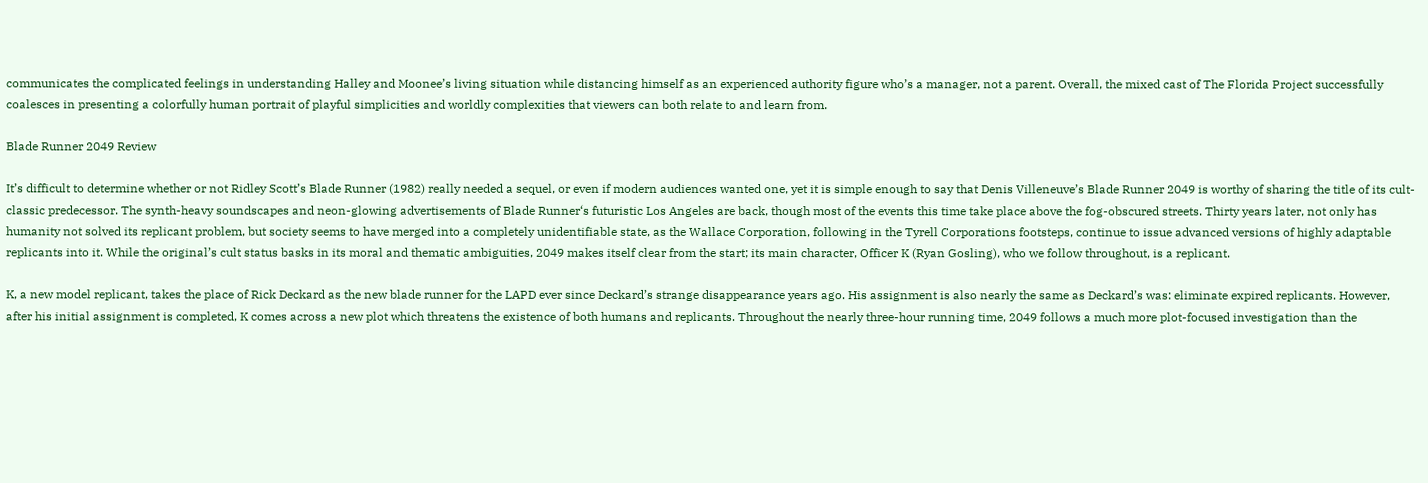communicates the complicated feelings in understanding Halley and Moonee’s living situation while distancing himself as an experienced authority figure who’s a manager, not a parent. Overall, the mixed cast of The Florida Project successfully coalesces in presenting a colorfully human portrait of playful simplicities and worldly complexities that viewers can both relate to and learn from.

Blade Runner 2049 Review

It’s difficult to determine whether or not Ridley Scott’s Blade Runner (1982) really needed a sequel, or even if modern audiences wanted one, yet it is simple enough to say that Denis Villeneuve’s Blade Runner 2049 is worthy of sharing the title of its cult-classic predecessor. The synth-heavy soundscapes and neon-glowing advertisements of Blade Runner‘s futuristic Los Angeles are back, though most of the events this time take place above the fog-obscured streets. Thirty years later, not only has humanity not solved its replicant problem, but society seems to have merged into a completely unidentifiable state, as the Wallace Corporation, following in the Tyrell Corporations footsteps, continue to issue advanced versions of highly adaptable replicants into it. While the original’s cult status basks in its moral and thematic ambiguities, 2049 makes itself clear from the start; its main character, Officer K (Ryan Gosling), who we follow throughout, is a replicant.

K, a new model replicant, takes the place of Rick Deckard as the new blade runner for the LAPD ever since Deckard’s strange disappearance years ago. His assignment is also nearly the same as Deckard’s was: eliminate expired replicants. However, after his initial assignment is completed, K comes across a new plot which threatens the existence of both humans and replicants. Throughout the nearly three-hour running time, 2049 follows a much more plot-focused investigation than the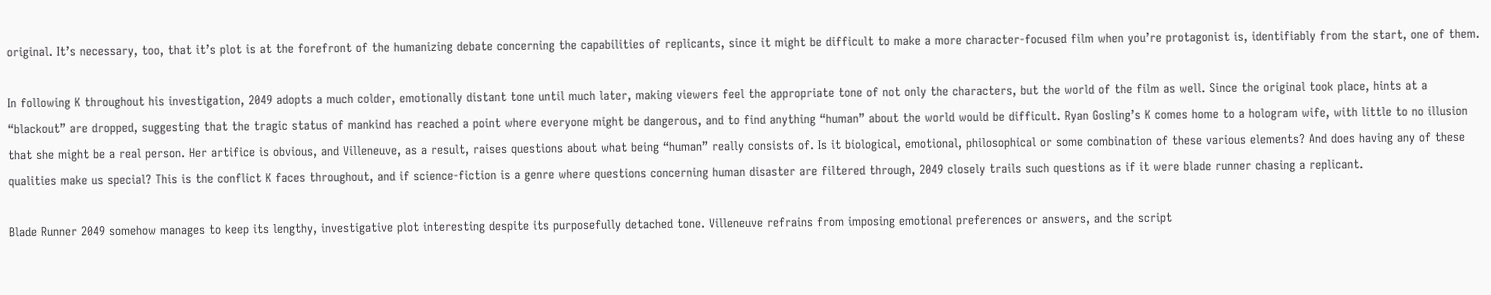original. It’s necessary, too, that it’s plot is at the forefront of the humanizing debate concerning the capabilities of replicants, since it might be difficult to make a more character-focused film when you’re protagonist is, identifiably from the start, one of them.

In following K throughout his investigation, 2049 adopts a much colder, emotionally distant tone until much later, making viewers feel the appropriate tone of not only the characters, but the world of the film as well. Since the original took place, hints at a “blackout” are dropped, suggesting that the tragic status of mankind has reached a point where everyone might be dangerous, and to find anything “human” about the world would be difficult. Ryan Gosling’s K comes home to a hologram wife, with little to no illusion that she might be a real person. Her artifice is obvious, and Villeneuve, as a result, raises questions about what being “human” really consists of. Is it biological, emotional, philosophical or some combination of these various elements? And does having any of these qualities make us special? This is the conflict K faces throughout, and if science-fiction is a genre where questions concerning human disaster are filtered through, 2049 closely trails such questions as if it were blade runner chasing a replicant.

Blade Runner 2049 somehow manages to keep its lengthy, investigative plot interesting despite its purposefully detached tone. Villeneuve refrains from imposing emotional preferences or answers, and the script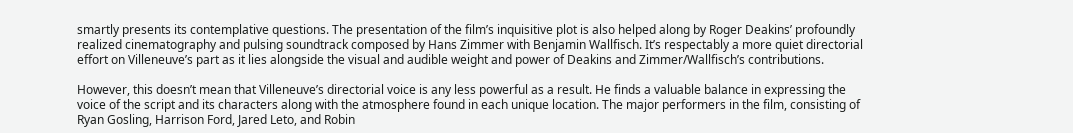smartly presents its contemplative questions. The presentation of the film’s inquisitive plot is also helped along by Roger Deakins’ profoundly realized cinematography and pulsing soundtrack composed by Hans Zimmer with Benjamin Wallfisch. It’s respectably a more quiet directorial effort on Villeneuve’s part as it lies alongside the visual and audible weight and power of Deakins and Zimmer/Wallfisch’s contributions.

However, this doesn’t mean that Villeneuve’s directorial voice is any less powerful as a result. He finds a valuable balance in expressing the voice of the script and its characters along with the atmosphere found in each unique location. The major performers in the film, consisting of Ryan Gosling, Harrison Ford, Jared Leto, and Robin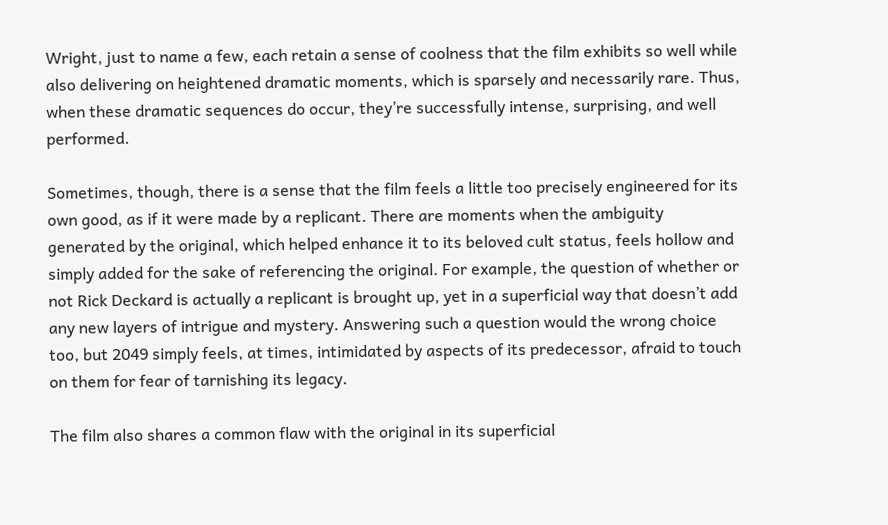Wright, just to name a few, each retain a sense of coolness that the film exhibits so well while also delivering on heightened dramatic moments, which is sparsely and necessarily rare. Thus, when these dramatic sequences do occur, they’re successfully intense, surprising, and well performed.

Sometimes, though, there is a sense that the film feels a little too precisely engineered for its own good, as if it were made by a replicant. There are moments when the ambiguity generated by the original, which helped enhance it to its beloved cult status, feels hollow and simply added for the sake of referencing the original. For example, the question of whether or not Rick Deckard is actually a replicant is brought up, yet in a superficial way that doesn’t add any new layers of intrigue and mystery. Answering such a question would the wrong choice too, but 2049 simply feels, at times, intimidated by aspects of its predecessor, afraid to touch on them for fear of tarnishing its legacy.

The film also shares a common flaw with the original in its superficial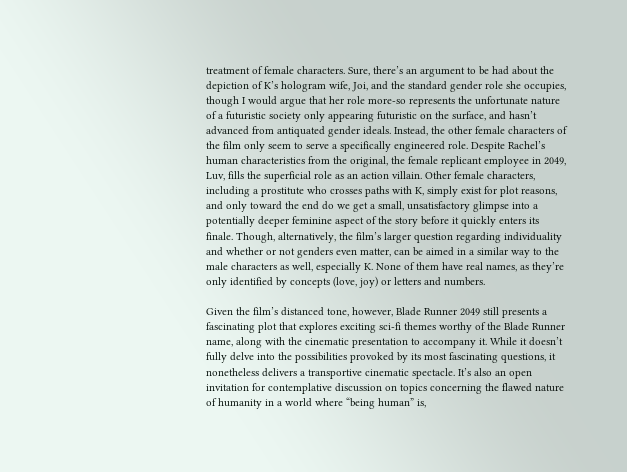treatment of female characters. Sure, there’s an argument to be had about the depiction of K’s hologram wife, Joi, and the standard gender role she occupies, though I would argue that her role more-so represents the unfortunate nature of a futuristic society only appearing futuristic on the surface, and hasn’t advanced from antiquated gender ideals. Instead, the other female characters of the film only seem to serve a specifically engineered role. Despite Rachel’s human characteristics from the original, the female replicant employee in 2049, Luv, fills the superficial role as an action villain. Other female characters, including a prostitute who crosses paths with K, simply exist for plot reasons, and only toward the end do we get a small, unsatisfactory glimpse into a potentially deeper feminine aspect of the story before it quickly enters its finale. Though, alternatively, the film’s larger question regarding individuality and whether or not genders even matter, can be aimed in a similar way to the male characters as well, especially K. None of them have real names, as they’re only identified by concepts (love, joy) or letters and numbers.

Given the film’s distanced tone, however, Blade Runner 2049 still presents a fascinating plot that explores exciting sci-fi themes worthy of the Blade Runner name, along with the cinematic presentation to accompany it. While it doesn’t fully delve into the possibilities provoked by its most fascinating questions, it nonetheless delivers a transportive cinematic spectacle. It’s also an open invitation for contemplative discussion on topics concerning the flawed nature of humanity in a world where “being human” is,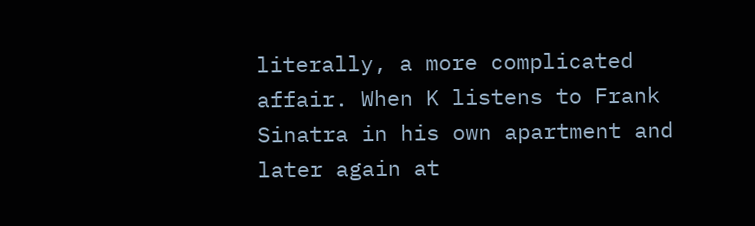literally, a more complicated affair. When K listens to Frank Sinatra in his own apartment and later again at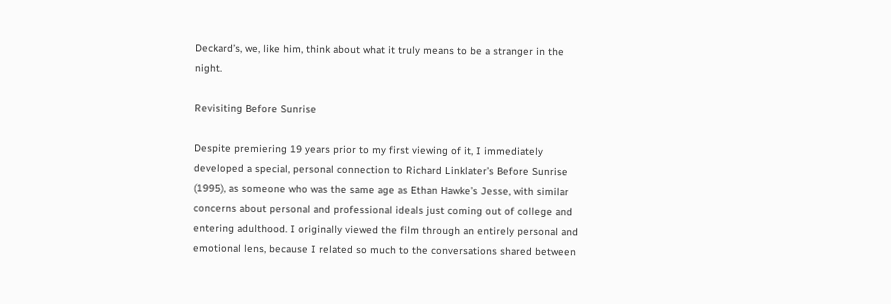Deckard’s, we, like him, think about what it truly means to be a stranger in the night.

Revisiting Before Sunrise

Despite premiering 19 years prior to my first viewing of it, I immediately developed a special, personal connection to Richard Linklater’s Before Sunrise (1995), as someone who was the same age as Ethan Hawke’s Jesse, with similar concerns about personal and professional ideals just coming out of college and entering adulthood. I originally viewed the film through an entirely personal and emotional lens, because I related so much to the conversations shared between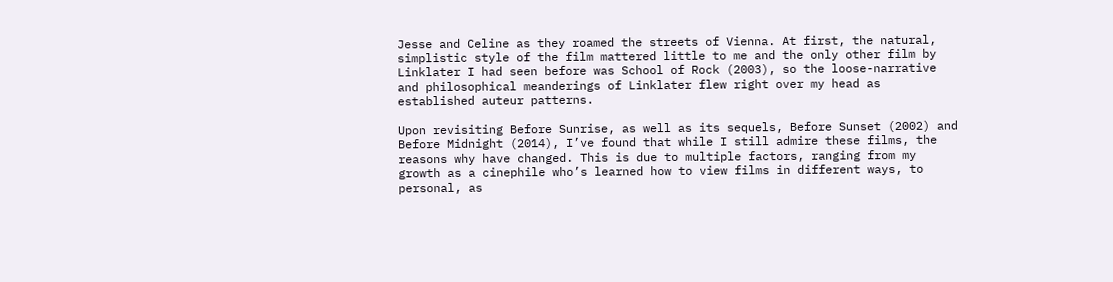Jesse and Celine as they roamed the streets of Vienna. At first, the natural, simplistic style of the film mattered little to me and the only other film by Linklater I had seen before was School of Rock (2003), so the loose-narrative and philosophical meanderings of Linklater flew right over my head as established auteur patterns.

Upon revisiting Before Sunrise, as well as its sequels, Before Sunset (2002) and Before Midnight (2014), I’ve found that while I still admire these films, the reasons why have changed. This is due to multiple factors, ranging from my growth as a cinephile who’s learned how to view films in different ways, to personal, as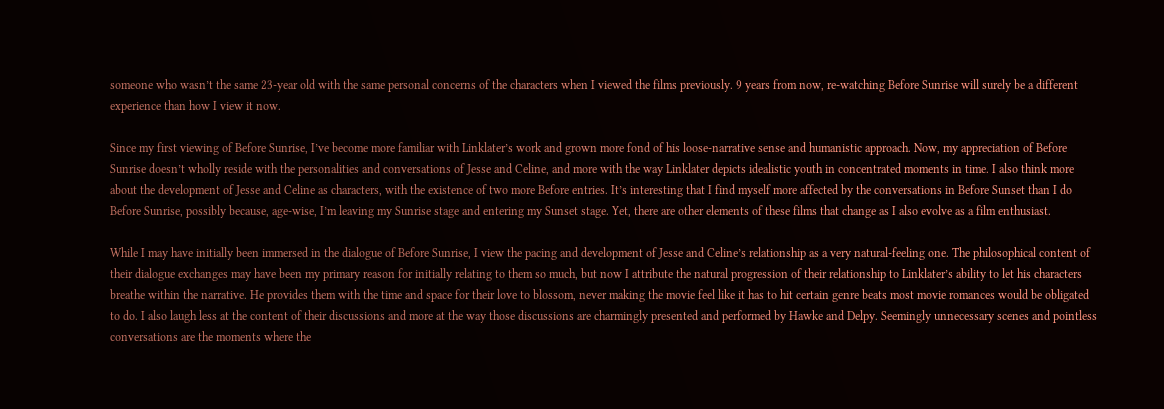someone who wasn’t the same 23-year old with the same personal concerns of the characters when I viewed the films previously. 9 years from now, re-watching Before Sunrise will surely be a different experience than how I view it now.

Since my first viewing of Before Sunrise, I’ve become more familiar with Linklater’s work and grown more fond of his loose-narrative sense and humanistic approach. Now, my appreciation of Before Sunrise doesn’t wholly reside with the personalities and conversations of Jesse and Celine, and more with the way Linklater depicts idealistic youth in concentrated moments in time. I also think more about the development of Jesse and Celine as characters, with the existence of two more Before entries. It’s interesting that I find myself more affected by the conversations in Before Sunset than I do Before Sunrise, possibly because, age-wise, I’m leaving my Sunrise stage and entering my Sunset stage. Yet, there are other elements of these films that change as I also evolve as a film enthusiast.

While I may have initially been immersed in the dialogue of Before Sunrise, I view the pacing and development of Jesse and Celine’s relationship as a very natural-feeling one. The philosophical content of their dialogue exchanges may have been my primary reason for initially relating to them so much, but now I attribute the natural progression of their relationship to Linklater’s ability to let his characters breathe within the narrative. He provides them with the time and space for their love to blossom, never making the movie feel like it has to hit certain genre beats most movie romances would be obligated to do. I also laugh less at the content of their discussions and more at the way those discussions are charmingly presented and performed by Hawke and Delpy. Seemingly unnecessary scenes and pointless conversations are the moments where the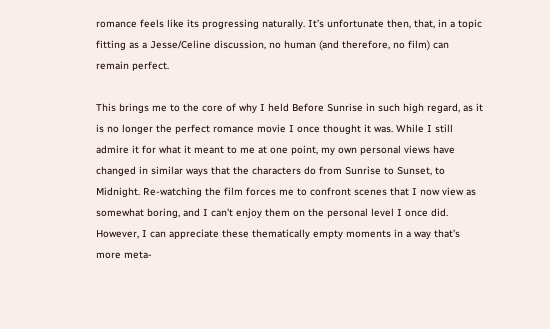romance feels like its progressing naturally. It’s unfortunate then, that, in a topic fitting as a Jesse/Celine discussion, no human (and therefore, no film) can remain perfect.

This brings me to the core of why I held Before Sunrise in such high regard, as it is no longer the perfect romance movie I once thought it was. While I still admire it for what it meant to me at one point, my own personal views have changed in similar ways that the characters do from Sunrise to Sunset, to Midnight. Re-watching the film forces me to confront scenes that I now view as somewhat boring, and I can’t enjoy them on the personal level I once did. However, I can appreciate these thematically empty moments in a way that’s more meta-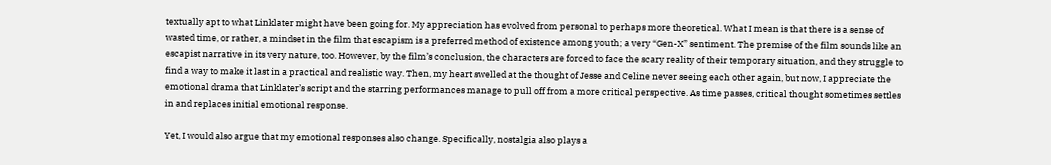textually apt to what Linklater might have been going for. My appreciation has evolved from personal to perhaps more theoretical. What I mean is that there is a sense of wasted time, or rather, a mindset in the film that escapism is a preferred method of existence among youth; a very “Gen-X” sentiment. The premise of the film sounds like an escapist narrative in its very nature, too. However, by the film’s conclusion, the characters are forced to face the scary reality of their temporary situation, and they struggle to find a way to make it last in a practical and realistic way. Then, my heart swelled at the thought of Jesse and Celine never seeing each other again, but now, I appreciate the emotional drama that Linklater’s script and the starring performances manage to pull off from a more critical perspective. As time passes, critical thought sometimes settles in and replaces initial emotional response.

Yet, I would also argue that my emotional responses also change. Specifically, nostalgia also plays a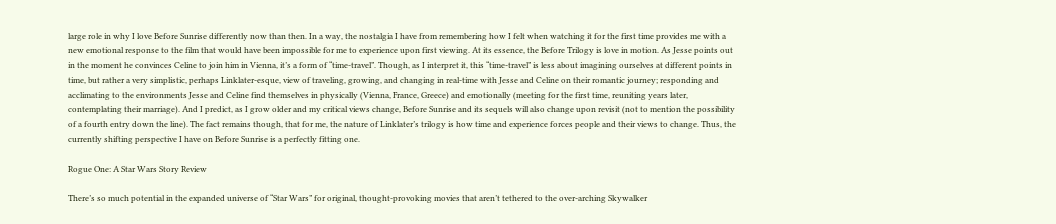large role in why I love Before Sunrise differently now than then. In a way, the nostalgia I have from remembering how I felt when watching it for the first time provides me with a new emotional response to the film that would have been impossible for me to experience upon first viewing. At its essence, the Before Trilogy is love in motion. As Jesse points out in the moment he convinces Celine to join him in Vienna, it’s a form of “time-travel”. Though, as I interpret it, this “time-travel” is less about imagining ourselves at different points in time, but rather a very simplistic, perhaps Linklater-esque, view of traveling, growing, and changing in real-time with Jesse and Celine on their romantic journey; responding and acclimating to the environments Jesse and Celine find themselves in physically (Vienna, France, Greece) and emotionally (meeting for the first time, reuniting years later, contemplating their marriage). And I predict, as I grow older and my critical views change, Before Sunrise and its sequels will also change upon revisit (not to mention the possibility of a fourth entry down the line). The fact remains though, that for me, the nature of Linklater’s trilogy is how time and experience forces people and their views to change. Thus, the currently shifting perspective I have on Before Sunrise is a perfectly fitting one.

Rogue One: A Star Wars Story Review

There’s so much potential in the expanded universe of “Star Wars” for original, thought-provoking movies that aren’t tethered to the over-arching Skywalker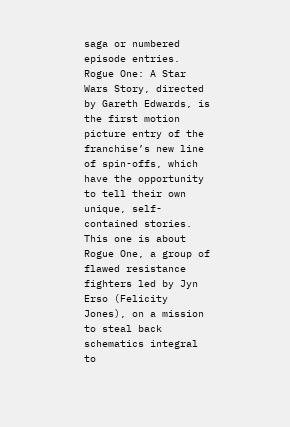saga or numbered episode entries. Rogue One: A Star Wars Story, directed by Gareth Edwards, is the first motion picture entry of the franchise’s new line of spin-offs, which have the opportunity to tell their own unique, self-contained stories. This one is about Rogue One, a group of flawed resistance fighters led by Jyn Erso (Felicity Jones), on a mission to steal back schematics integral to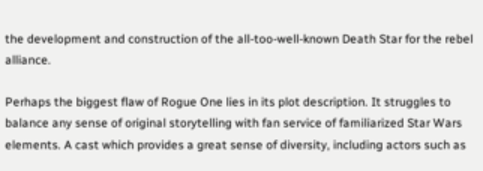the development and construction of the all-too-well-known Death Star for the rebel alliance.

Perhaps the biggest flaw of Rogue One lies in its plot description. It struggles to balance any sense of original storytelling with fan service of familiarized Star Wars elements. A cast which provides a great sense of diversity, including actors such as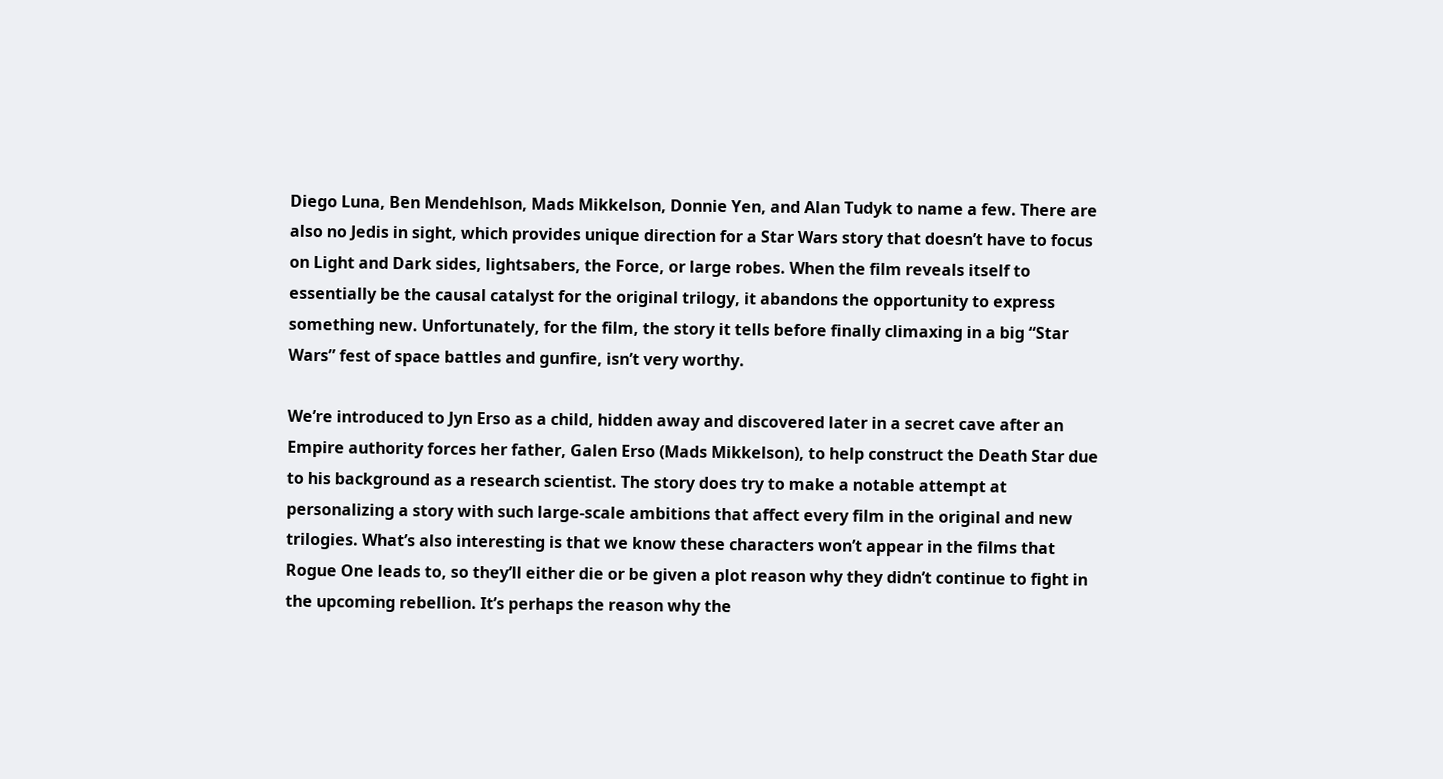Diego Luna, Ben Mendehlson, Mads Mikkelson, Donnie Yen, and Alan Tudyk to name a few. There are also no Jedis in sight, which provides unique direction for a Star Wars story that doesn’t have to focus on Light and Dark sides, lightsabers, the Force, or large robes. When the film reveals itself to essentially be the causal catalyst for the original trilogy, it abandons the opportunity to express something new. Unfortunately, for the film, the story it tells before finally climaxing in a big “Star Wars” fest of space battles and gunfire, isn’t very worthy.

We’re introduced to Jyn Erso as a child, hidden away and discovered later in a secret cave after an Empire authority forces her father, Galen Erso (Mads Mikkelson), to help construct the Death Star due to his background as a research scientist. The story does try to make a notable attempt at personalizing a story with such large-scale ambitions that affect every film in the original and new trilogies. What’s also interesting is that we know these characters won’t appear in the films that Rogue One leads to, so they’ll either die or be given a plot reason why they didn’t continue to fight in the upcoming rebellion. It’s perhaps the reason why the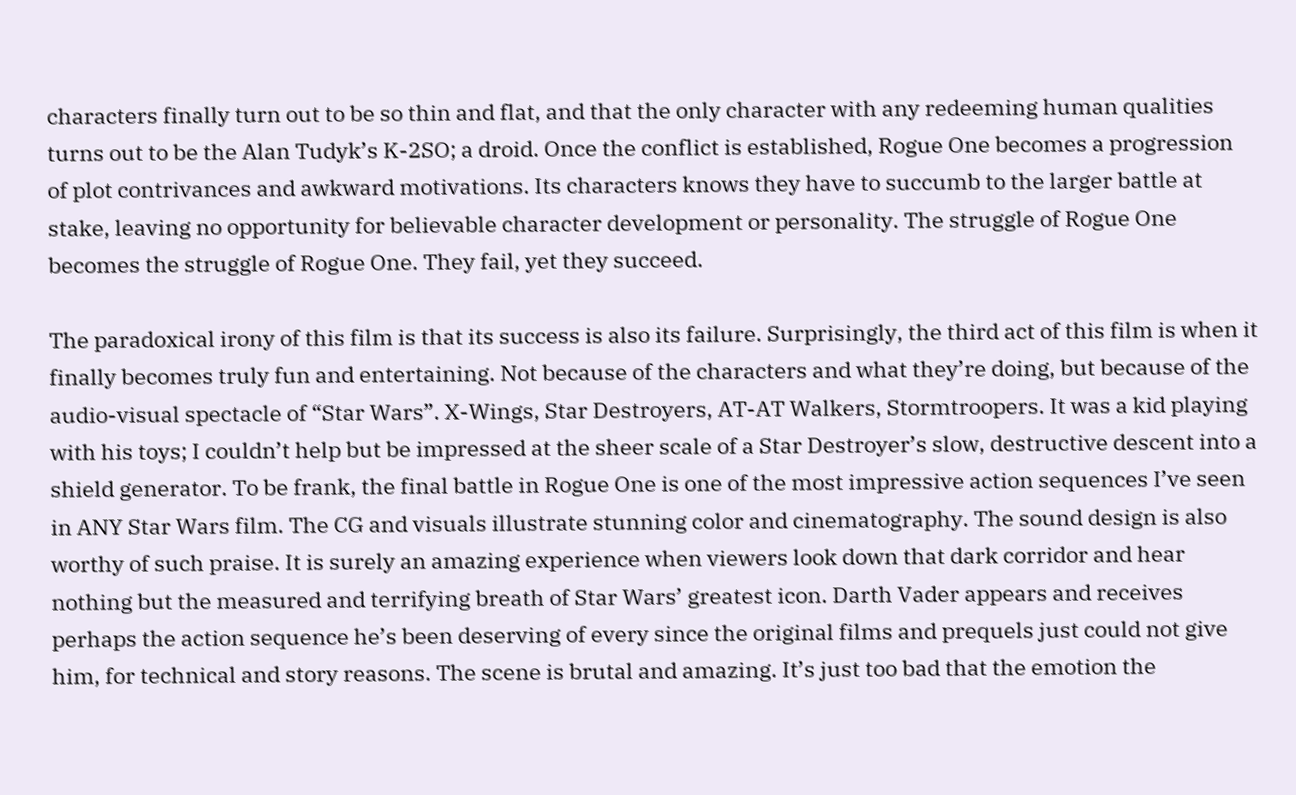characters finally turn out to be so thin and flat, and that the only character with any redeeming human qualities turns out to be the Alan Tudyk’s K-2SO; a droid. Once the conflict is established, Rogue One becomes a progression of plot contrivances and awkward motivations. Its characters knows they have to succumb to the larger battle at stake, leaving no opportunity for believable character development or personality. The struggle of Rogue One becomes the struggle of Rogue One. They fail, yet they succeed.

The paradoxical irony of this film is that its success is also its failure. Surprisingly, the third act of this film is when it finally becomes truly fun and entertaining. Not because of the characters and what they’re doing, but because of the audio-visual spectacle of “Star Wars”. X-Wings, Star Destroyers, AT-AT Walkers, Stormtroopers. It was a kid playing with his toys; I couldn’t help but be impressed at the sheer scale of a Star Destroyer’s slow, destructive descent into a shield generator. To be frank, the final battle in Rogue One is one of the most impressive action sequences I’ve seen in ANY Star Wars film. The CG and visuals illustrate stunning color and cinematography. The sound design is also worthy of such praise. It is surely an amazing experience when viewers look down that dark corridor and hear nothing but the measured and terrifying breath of Star Wars’ greatest icon. Darth Vader appears and receives perhaps the action sequence he’s been deserving of every since the original films and prequels just could not give him, for technical and story reasons. The scene is brutal and amazing. It’s just too bad that the emotion the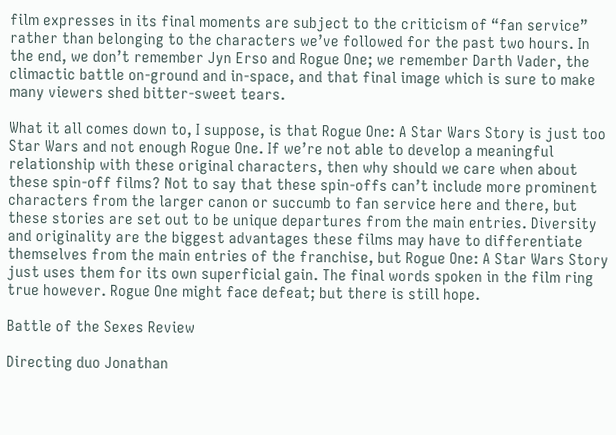film expresses in its final moments are subject to the criticism of “fan service” rather than belonging to the characters we’ve followed for the past two hours. In the end, we don’t remember Jyn Erso and Rogue One; we remember Darth Vader, the climactic battle on-ground and in-space, and that final image which is sure to make many viewers shed bitter-sweet tears.

What it all comes down to, I suppose, is that Rogue One: A Star Wars Story is just too Star Wars and not enough Rogue One. If we’re not able to develop a meaningful relationship with these original characters, then why should we care when about these spin-off films? Not to say that these spin-offs can’t include more prominent characters from the larger canon or succumb to fan service here and there, but these stories are set out to be unique departures from the main entries. Diversity and originality are the biggest advantages these films may have to differentiate themselves from the main entries of the franchise, but Rogue One: A Star Wars Story just uses them for its own superficial gain. The final words spoken in the film ring true however. Rogue One might face defeat; but there is still hope.

Battle of the Sexes Review

Directing duo Jonathan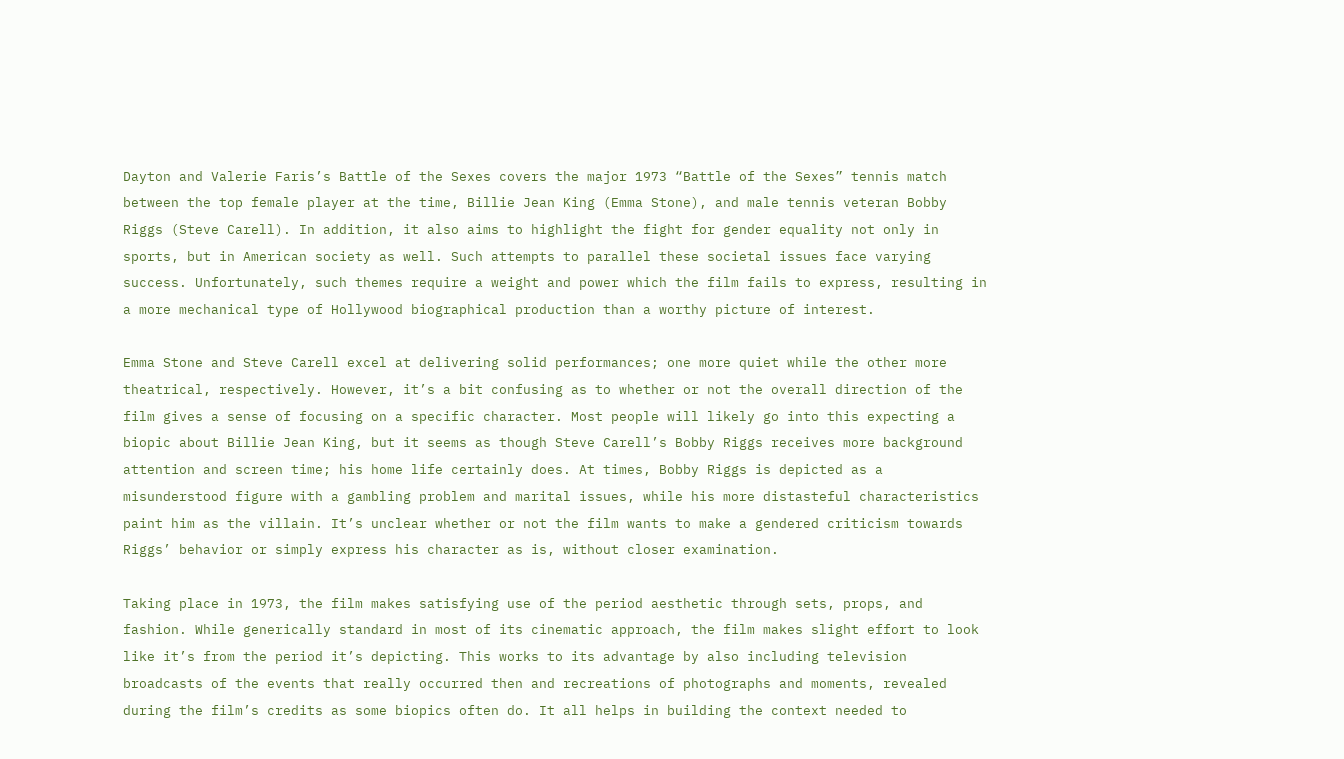Dayton and Valerie Faris’s Battle of the Sexes covers the major 1973 “Battle of the Sexes” tennis match between the top female player at the time, Billie Jean King (Emma Stone), and male tennis veteran Bobby Riggs (Steve Carell). In addition, it also aims to highlight the fight for gender equality not only in sports, but in American society as well. Such attempts to parallel these societal issues face varying success. Unfortunately, such themes require a weight and power which the film fails to express, resulting in a more mechanical type of Hollywood biographical production than a worthy picture of interest.

Emma Stone and Steve Carell excel at delivering solid performances; one more quiet while the other more theatrical, respectively. However, it’s a bit confusing as to whether or not the overall direction of the film gives a sense of focusing on a specific character. Most people will likely go into this expecting a biopic about Billie Jean King, but it seems as though Steve Carell’s Bobby Riggs receives more background attention and screen time; his home life certainly does. At times, Bobby Riggs is depicted as a misunderstood figure with a gambling problem and marital issues, while his more distasteful characteristics paint him as the villain. It’s unclear whether or not the film wants to make a gendered criticism towards Riggs’ behavior or simply express his character as is, without closer examination.

Taking place in 1973, the film makes satisfying use of the period aesthetic through sets, props, and fashion. While generically standard in most of its cinematic approach, the film makes slight effort to look like it’s from the period it’s depicting. This works to its advantage by also including television broadcasts of the events that really occurred then and recreations of photographs and moments, revealed during the film’s credits as some biopics often do. It all helps in building the context needed to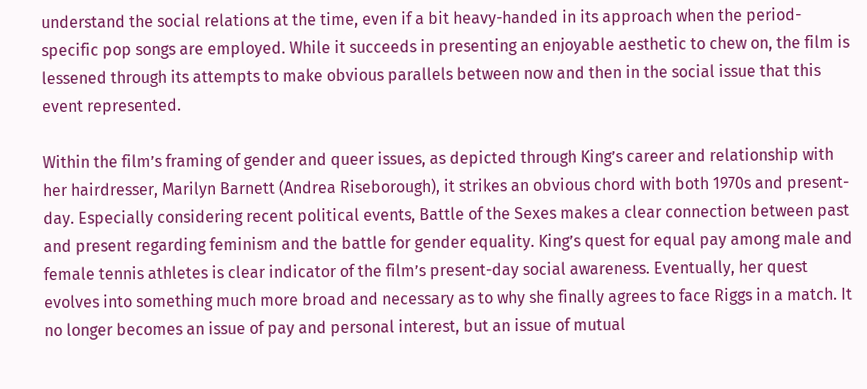understand the social relations at the time, even if a bit heavy-handed in its approach when the period-specific pop songs are employed. While it succeeds in presenting an enjoyable aesthetic to chew on, the film is lessened through its attempts to make obvious parallels between now and then in the social issue that this event represented.

Within the film’s framing of gender and queer issues, as depicted through King’s career and relationship with her hairdresser, Marilyn Barnett (Andrea Riseborough), it strikes an obvious chord with both 1970s and present-day. Especially considering recent political events, Battle of the Sexes makes a clear connection between past and present regarding feminism and the battle for gender equality. King’s quest for equal pay among male and female tennis athletes is clear indicator of the film’s present-day social awareness. Eventually, her quest evolves into something much more broad and necessary as to why she finally agrees to face Riggs in a match. It no longer becomes an issue of pay and personal interest, but an issue of mutual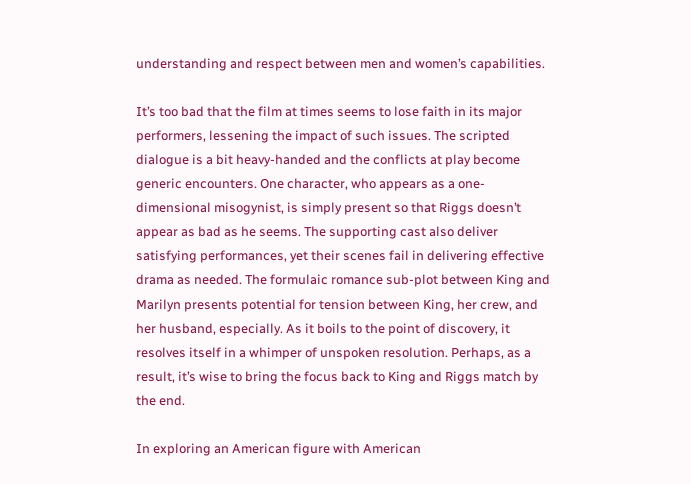understanding and respect between men and women’s capabilities.

It’s too bad that the film at times seems to lose faith in its major performers, lessening the impact of such issues. The scripted dialogue is a bit heavy-handed and the conflicts at play become generic encounters. One character, who appears as a one-dimensional misogynist, is simply present so that Riggs doesn’t appear as bad as he seems. The supporting cast also deliver satisfying performances, yet their scenes fail in delivering effective drama as needed. The formulaic romance sub-plot between King and Marilyn presents potential for tension between King, her crew, and her husband, especially. As it boils to the point of discovery, it resolves itself in a whimper of unspoken resolution. Perhaps, as a result, it’s wise to bring the focus back to King and Riggs match by the end.

In exploring an American figure with American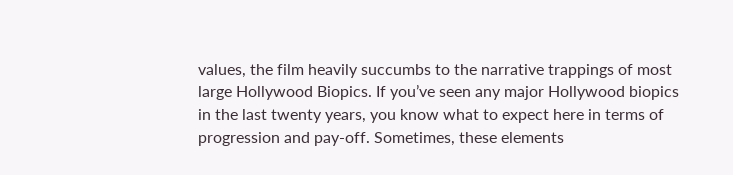values, the film heavily succumbs to the narrative trappings of most large Hollywood Biopics. If you’ve seen any major Hollywood biopics in the last twenty years, you know what to expect here in terms of progression and pay-off. Sometimes, these elements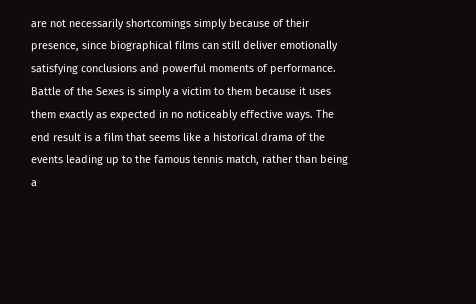are not necessarily shortcomings simply because of their presence, since biographical films can still deliver emotionally satisfying conclusions and powerful moments of performance. Battle of the Sexes is simply a victim to them because it uses them exactly as expected in no noticeably effective ways. The end result is a film that seems like a historical drama of the events leading up to the famous tennis match, rather than being a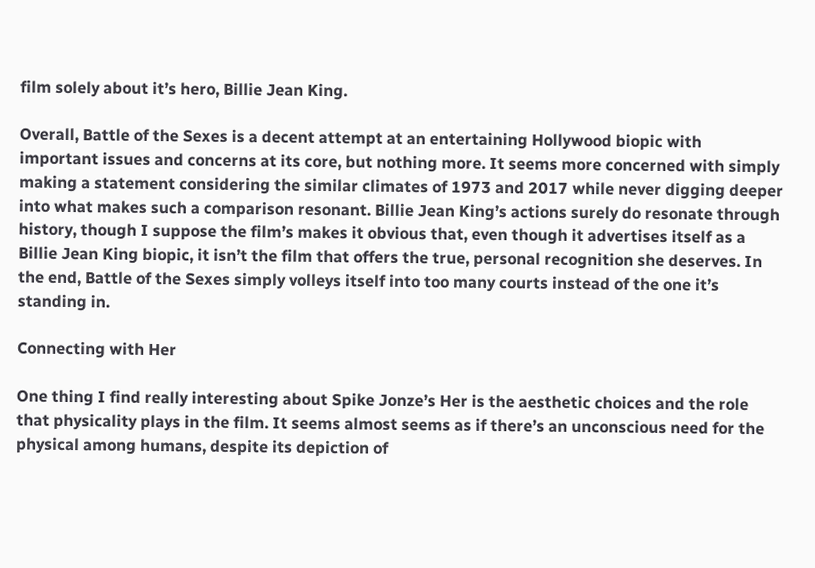film solely about it’s hero, Billie Jean King.

Overall, Battle of the Sexes is a decent attempt at an entertaining Hollywood biopic with important issues and concerns at its core, but nothing more. It seems more concerned with simply making a statement considering the similar climates of 1973 and 2017 while never digging deeper into what makes such a comparison resonant. Billie Jean King’s actions surely do resonate through history, though I suppose the film’s makes it obvious that, even though it advertises itself as a Billie Jean King biopic, it isn’t the film that offers the true, personal recognition she deserves. In the end, Battle of the Sexes simply volleys itself into too many courts instead of the one it’s standing in.

Connecting with Her

One thing I find really interesting about Spike Jonze’s Her is the aesthetic choices and the role that physicality plays in the film. It seems almost seems as if there’s an unconscious need for the physical among humans, despite its depiction of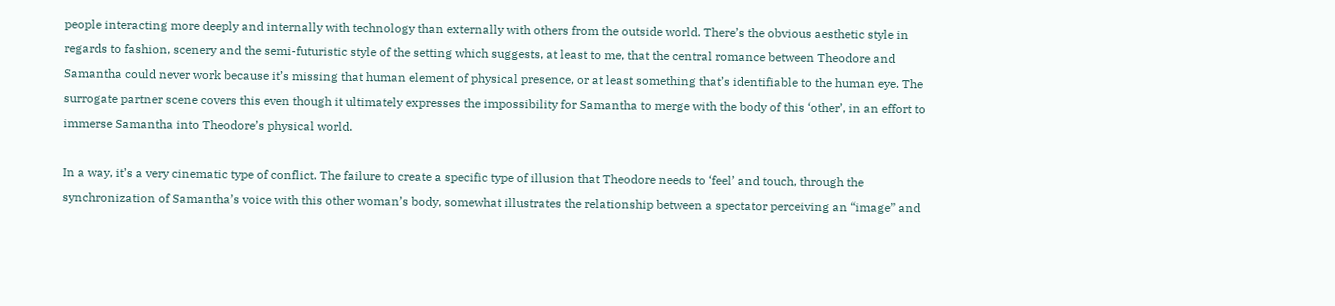people interacting more deeply and internally with technology than externally with others from the outside world. There’s the obvious aesthetic style in regards to fashion, scenery and the semi-futuristic style of the setting which suggests, at least to me, that the central romance between Theodore and Samantha could never work because it’s missing that human element of physical presence, or at least something that’s identifiable to the human eye. The surrogate partner scene covers this even though it ultimately expresses the impossibility for Samantha to merge with the body of this ‘other’, in an effort to immerse Samantha into Theodore’s physical world.

In a way, it’s a very cinematic type of conflict. The failure to create a specific type of illusion that Theodore needs to ‘feel’ and touch, through the synchronization of Samantha’s voice with this other woman’s body, somewhat illustrates the relationship between a spectator perceiving an “image” and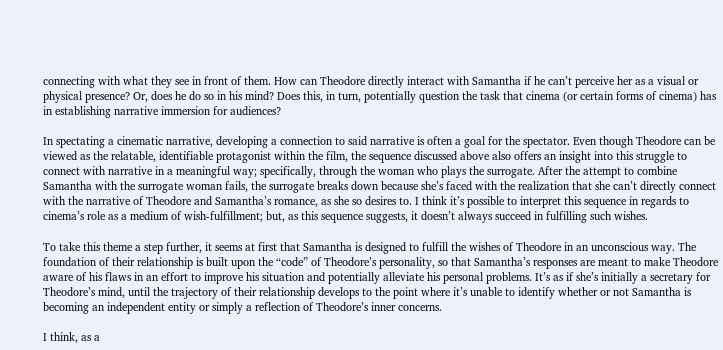connecting with what they see in front of them. How can Theodore directly interact with Samantha if he can’t perceive her as a visual or physical presence? Or, does he do so in his mind? Does this, in turn, potentially question the task that cinema (or certain forms of cinema) has in establishing narrative immersion for audiences?

In spectating a cinematic narrative, developing a connection to said narrative is often a goal for the spectator. Even though Theodore can be viewed as the relatable, identifiable protagonist within the film, the sequence discussed above also offers an insight into this struggle to connect with narrative in a meaningful way; specifically, through the woman who plays the surrogate. After the attempt to combine Samantha with the surrogate woman fails, the surrogate breaks down because she’s faced with the realization that she can’t directly connect with the narrative of Theodore and Samantha’s romance, as she so desires to. I think it’s possible to interpret this sequence in regards to cinema’s role as a medium of wish-fulfillment; but, as this sequence suggests, it doesn’t always succeed in fulfilling such wishes.

To take this theme a step further, it seems at first that Samantha is designed to fulfill the wishes of Theodore in an unconscious way. The foundation of their relationship is built upon the “code” of Theodore’s personality, so that Samantha’s responses are meant to make Theodore aware of his flaws in an effort to improve his situation and potentially alleviate his personal problems. It’s as if she’s initially a secretary for Theodore’s mind, until the trajectory of their relationship develops to the point where it’s unable to identify whether or not Samantha is becoming an independent entity or simply a reflection of Theodore’s inner concerns.

I think, as a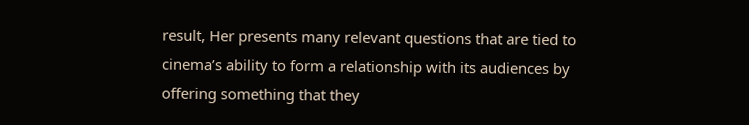result, Her presents many relevant questions that are tied to cinema’s ability to form a relationship with its audiences by offering something that they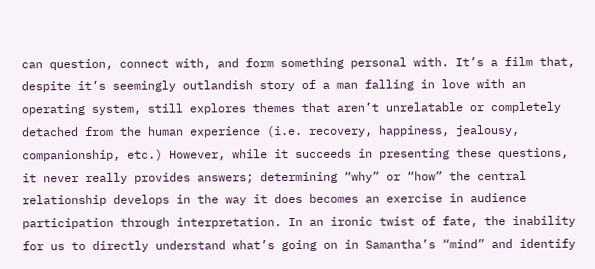can question, connect with, and form something personal with. It’s a film that, despite it’s seemingly outlandish story of a man falling in love with an operating system, still explores themes that aren’t unrelatable or completely detached from the human experience (i.e. recovery, happiness, jealousy, companionship, etc.) However, while it succeeds in presenting these questions, it never really provides answers; determining “why” or “how” the central relationship develops in the way it does becomes an exercise in audience participation through interpretation. In an ironic twist of fate, the inability for us to directly understand what’s going on in Samantha’s “mind” and identify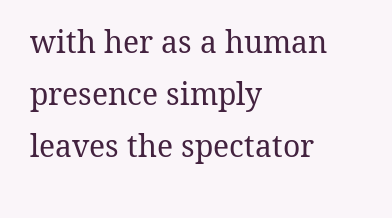with her as a human presence simply leaves the spectator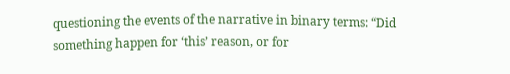questioning the events of the narrative in binary terms: “Did something happen for ‘this’ reason, or for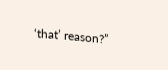‘that’ reason?”